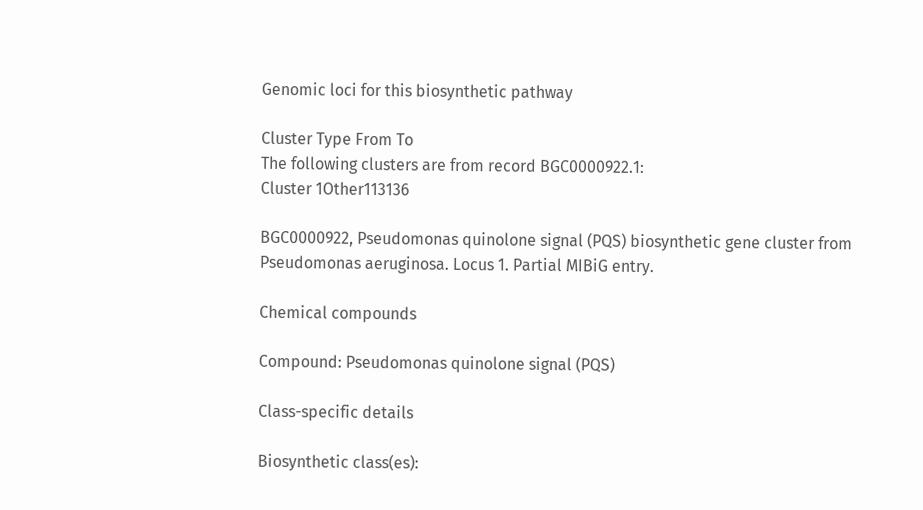Genomic loci for this biosynthetic pathway

Cluster Type From To
The following clusters are from record BGC0000922.1:
Cluster 1Other113136

BGC0000922, Pseudomonas quinolone signal (PQS) biosynthetic gene cluster from Pseudomonas aeruginosa. Locus 1. Partial MIBiG entry.

Chemical compounds

Compound: Pseudomonas quinolone signal (PQS)

Class-specific details

Biosynthetic class(es):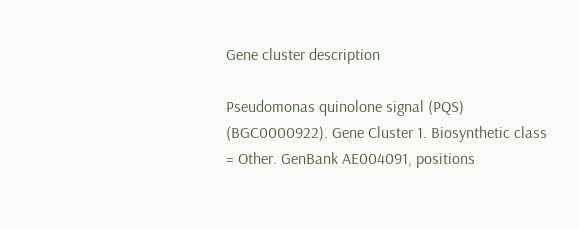Gene cluster description

Pseudomonas quinolone signal (PQS) (BGC0000922). Gene Cluster 1. Biosynthetic class = Other. GenBank AE004091, positions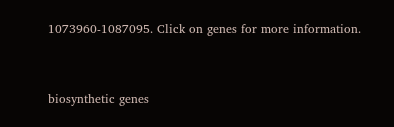1073960-1087095. Click on genes for more information.


biosynthetic genes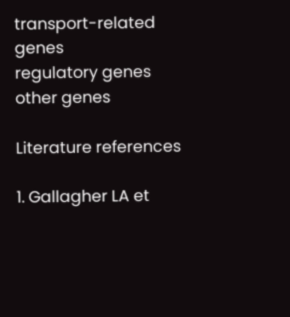transport-related genes
regulatory genes
other genes

Literature references

1. Gallagher LA et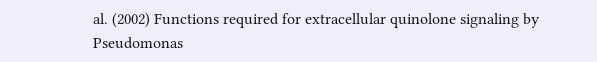al. (2002) Functions required for extracellular quinolone signaling by Pseudomonas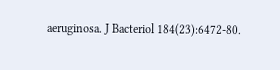aeruginosa. J Bacteriol 184(23):6472-80.